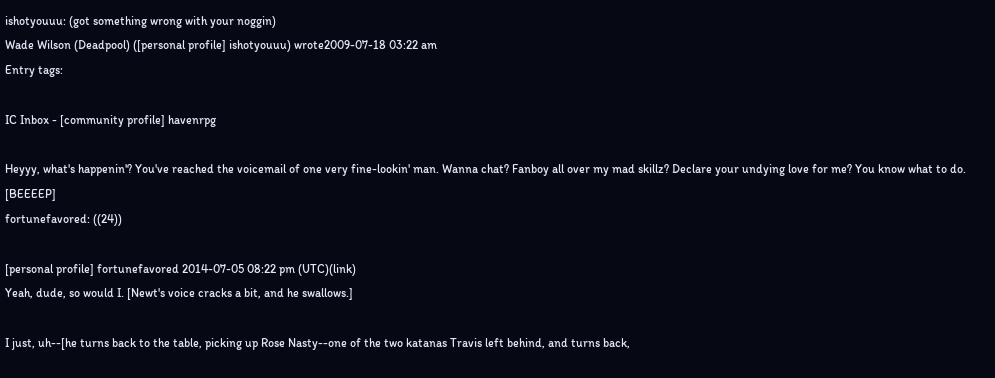ishotyouuu: (got something wrong with your noggin)
Wade Wilson (Deadpool) ([personal profile] ishotyouuu) wrote2009-07-18 03:22 am
Entry tags:

IC Inbox - [community profile] havenrpg

Heyyy, what's happenin'? You've reached the voicemail of one very fine-lookin' man. Wanna chat? Fanboy all over my mad skillz? Declare your undying love for me? You know what to do. [BEEEEP]
fortunefavored: ((24))

[personal profile] fortunefavored 2014-07-05 08:22 pm (UTC)(link)
Yeah, dude, so would I. [Newt's voice cracks a bit, and he swallows.]

I just, uh--[he turns back to the table, picking up Rose Nasty--one of the two katanas Travis left behind, and turns back,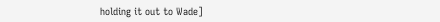holding it out to Wade]